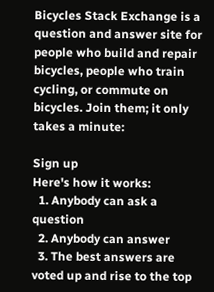Bicycles Stack Exchange is a question and answer site for people who build and repair bicycles, people who train cycling, or commute on bicycles. Join them; it only takes a minute:

Sign up
Here's how it works:
  1. Anybody can ask a question
  2. Anybody can answer
  3. The best answers are voted up and rise to the top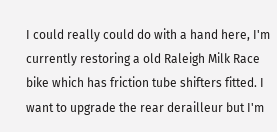I could really could do with a hand here, I'm currently restoring a old Raleigh Milk Race bike which has friction tube shifters fitted. I want to upgrade the rear derailleur but I'm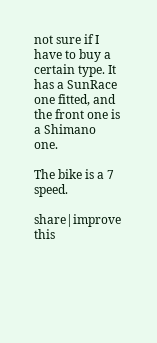not sure if I have to buy a certain type. It has a SunRace one fitted, and the front one is a Shimano one.

The bike is a 7 speed.

share|improve this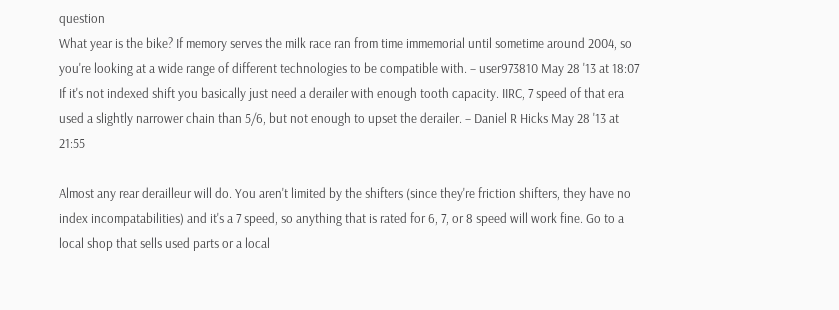question
What year is the bike? If memory serves the milk race ran from time immemorial until sometime around 2004, so you're looking at a wide range of different technologies to be compatible with. – user973810 May 28 '13 at 18:07
If it's not indexed shift you basically just need a derailer with enough tooth capacity. IIRC, 7 speed of that era used a slightly narrower chain than 5/6, but not enough to upset the derailer. – Daniel R Hicks May 28 '13 at 21:55

Almost any rear derailleur will do. You aren't limited by the shifters (since they're friction shifters, they have no index incompatabilities) and it's a 7 speed, so anything that is rated for 6, 7, or 8 speed will work fine. Go to a local shop that sells used parts or a local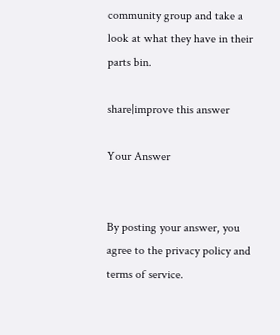community group and take a look at what they have in their parts bin.

share|improve this answer

Your Answer


By posting your answer, you agree to the privacy policy and terms of service.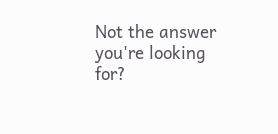Not the answer you're looking for?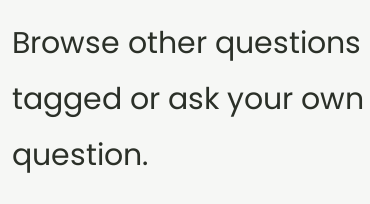Browse other questions tagged or ask your own question.